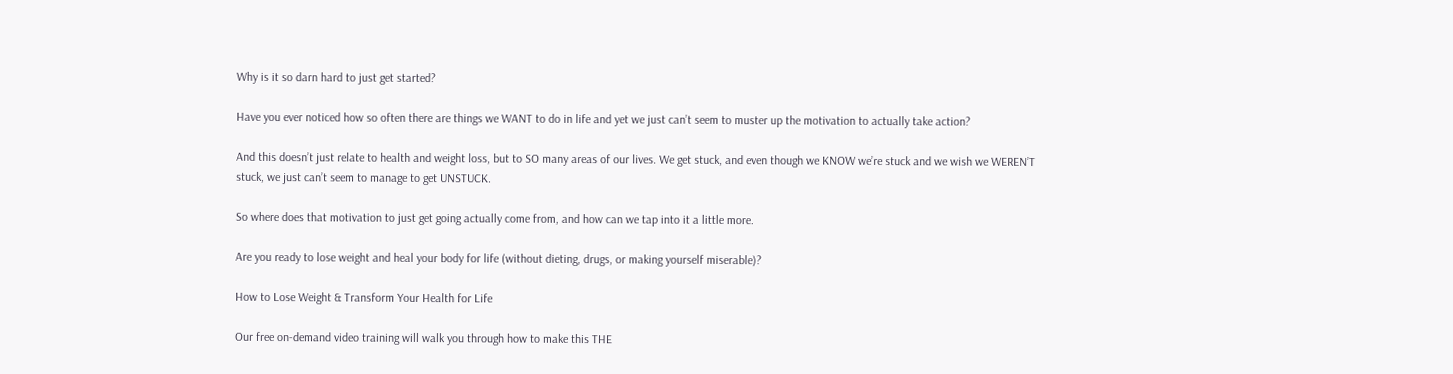Why is it so darn hard to just get started?

Have you ever noticed how so often there are things we WANT to do in life and yet we just can’t seem to muster up the motivation to actually take action?

And this doesn’t just relate to health and weight loss, but to SO many areas of our lives. We get stuck, and even though we KNOW we’re stuck and we wish we WEREN’T stuck, we just can’t seem to manage to get UNSTUCK.

So where does that motivation to just get going actually come from, and how can we tap into it a little more.

Are you ready to lose weight and heal your body for life (without dieting, drugs, or making yourself miserable)?

How to Lose Weight & Transform Your Health for Life

Our free on-demand video training will walk you through how to make this THE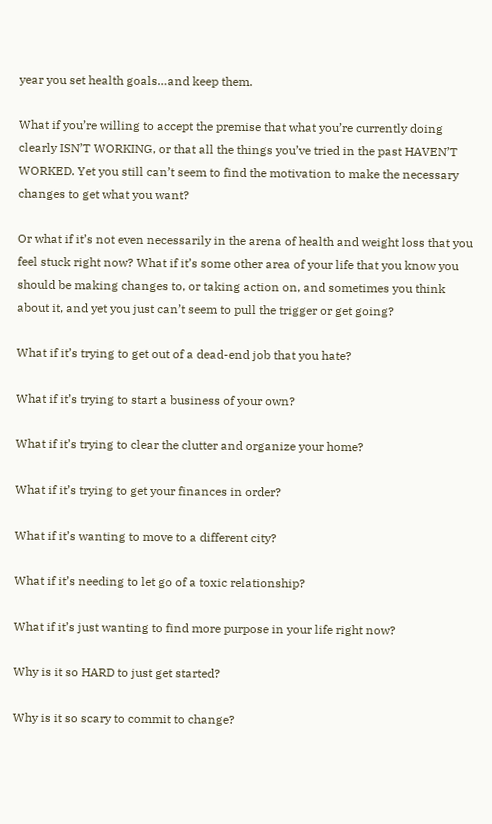year you set health goals…and keep them.

What if you’re willing to accept the premise that what you’re currently doing clearly ISN’T WORKING, or that all the things you’ve tried in the past HAVEN’T WORKED. Yet you still can’t seem to find the motivation to make the necessary changes to get what you want?

Or what if it’s not even necessarily in the arena of health and weight loss that you feel stuck right now? What if it’s some other area of your life that you know you should be making changes to, or taking action on, and sometimes you think about it, and yet you just can’t seem to pull the trigger or get going?

What if it’s trying to get out of a dead-end job that you hate?

What if it’s trying to start a business of your own?

What if it’s trying to clear the clutter and organize your home?

What if it’s trying to get your finances in order?

What if it’s wanting to move to a different city?

What if it’s needing to let go of a toxic relationship?

What if it’s just wanting to find more purpose in your life right now?

Why is it so HARD to just get started?

Why is it so scary to commit to change?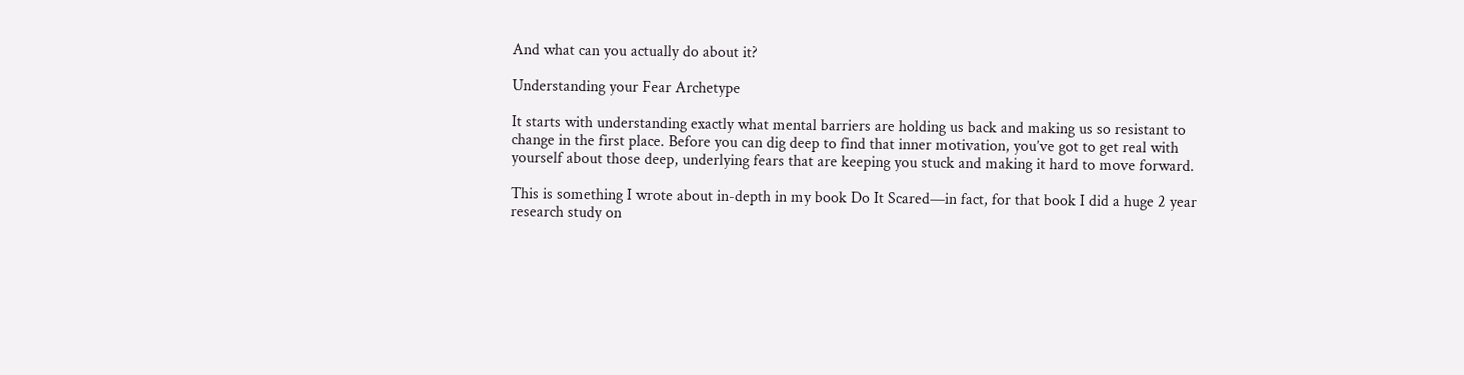And what can you actually do about it?

Understanding your Fear Archetype

It starts with understanding exactly what mental barriers are holding us back and making us so resistant to change in the first place. Before you can dig deep to find that inner motivation, you’ve got to get real with yourself about those deep, underlying fears that are keeping you stuck and making it hard to move forward.

This is something I wrote about in-depth in my book Do It Scared—in fact, for that book I did a huge 2 year research study on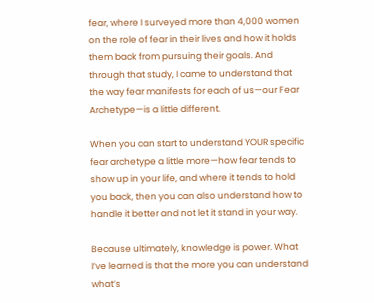fear, where I surveyed more than 4,000 women on the role of fear in their lives and how it holds them back from pursuing their goals. And through that study, I came to understand that the way fear manifests for each of us—our Fear Archetype—is a little different.

When you can start to understand YOUR specific fear archetype a little more—how fear tends to show up in your life, and where it tends to hold you back, then you can also understand how to handle it better and not let it stand in your way.

Because ultimately, knowledge is power. What I’ve learned is that the more you can understand what’s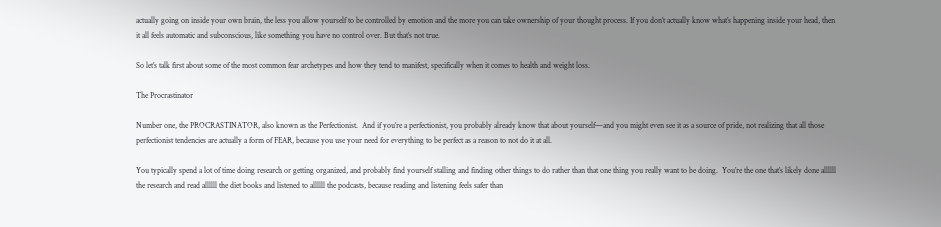actually going on inside your own brain, the less you allow yourself to be controlled by emotion and the more you can take ownership of your thought process. If you don’t actually know what’s happening inside your head, then it all feels automatic and subconscious, like something you have no control over. But that’s not true.

So let’s talk first about some of the most common fear archetypes and how they tend to manifest, specifically when it comes to health and weight loss.

The Procrastinator

Number one, the PROCRASTINATOR, also known as the Perfectionist.  And if you’re a perfectionist, you probably already know that about yourself—and you might even see it as a source of pride, not realizing that all those perfectionist tendencies are actually a form of FEAR, because you use your need for everything to be perfect as a reason to not do it at all.

You typically spend a lot of time doing research or getting organized, and probably find yourself stalling and finding other things to do rather than that one thing you really want to be doing.  You’re the one that’s likely done allllll the research and read allllll the diet books and listened to allllll the podcasts, because reading and listening feels safer than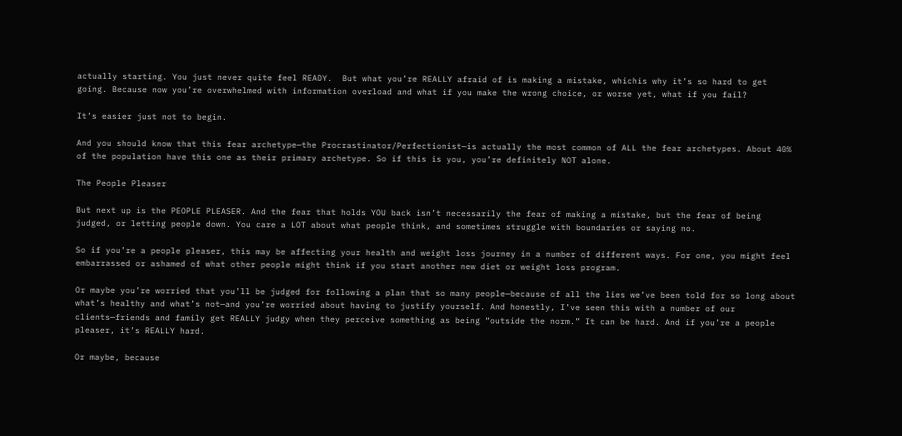actually starting. You just never quite feel READY.  But what you’re REALLY afraid of is making a mistake, whichis why it’s so hard to get going. Because now you’re overwhelmed with information overload and what if you make the wrong choice, or worse yet, what if you fail?

It’s easier just not to begin.

And you should know that this fear archetype—the Procrastinator/Perfectionist—is actually the most common of ALL the fear archetypes. About 40% of the population have this one as their primary archetype. So if this is you, you’re definitely NOT alone.

The People Pleaser

But next up is the PEOPLE PLEASER. And the fear that holds YOU back isn’t necessarily the fear of making a mistake, but the fear of being judged, or letting people down. You care a LOT about what people think, and sometimes struggle with boundaries or saying no.

So if you’re a people pleaser, this may be affecting your health and weight loss journey in a number of different ways. For one, you might feel embarrassed or ashamed of what other people might think if you start another new diet or weight loss program.

Or maybe you’re worried that you’ll be judged for following a plan that so many people—because of all the lies we’ve been told for so long about what’s healthy and what’s not—and you’re worried about having to justify yourself. And honestly, I’ve seen this with a number of our clients—friends and family get REALLY judgy when they perceive something as being “outside the norm.” It can be hard. And if you’re a people pleaser, it’s REALLY hard.

Or maybe, because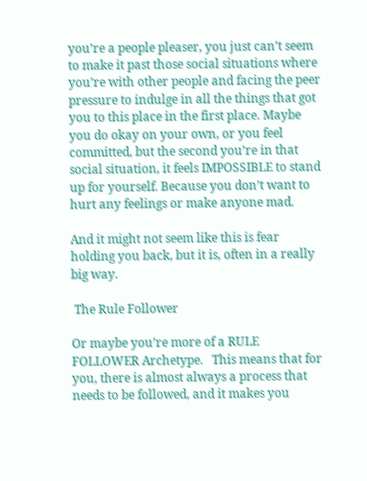you’re a people pleaser, you just can’t seem to make it past those social situations where you’re with other people and facing the peer pressure to indulge in all the things that got you to this place in the first place. Maybe you do okay on your own, or you feel committed, but the second you’re in that social situation, it feels IMPOSSIBLE to stand up for yourself. Because you don’t want to hurt any feelings or make anyone mad.

And it might not seem like this is fear holding you back, but it is, often in a really big way.

 The Rule Follower

Or maybe you’re more of a RULE FOLLOWER Archetype.   This means that for you, there is almost always a process that needs to be followed, and it makes you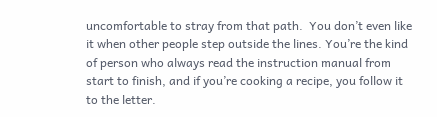uncomfortable to stray from that path.  You don’t even like it when other people step outside the lines. You’re the kind of person who always read the instruction manual from start to finish, and if you’re cooking a recipe, you follow it to the letter.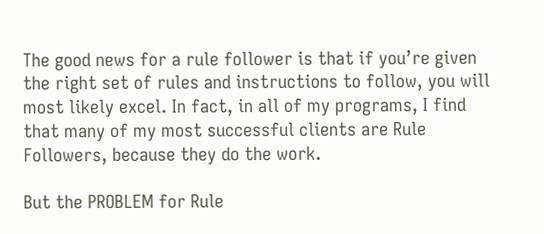The good news for a rule follower is that if you’re given the right set of rules and instructions to follow, you will most likely excel. In fact, in all of my programs, I find that many of my most successful clients are Rule Followers, because they do the work.

But the PROBLEM for Rule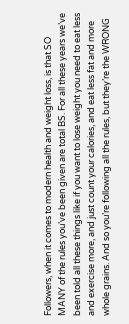Followers, when it comes to modern health and weight loss, is that SO MANY of the rules you’ve been given are total BS. For all these years we’ve been told all these things like if you want to lose weight you need to eat less and exercise more, and just count your calories, and eat less fat and more whole grains. And so you’re following all the rules, but they’re the WRONG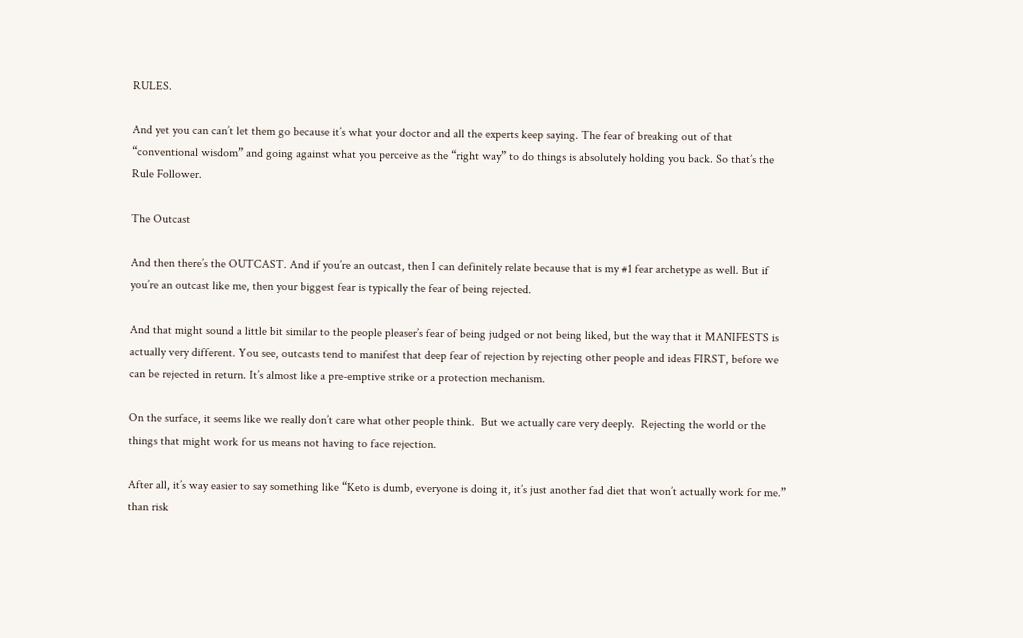RULES.

And yet you can can’t let them go because it’s what your doctor and all the experts keep saying. The fear of breaking out of that “conventional wisdom” and going against what you perceive as the “right way” to do things is absolutely holding you back. So that’s the Rule Follower.

The Outcast

And then there’s the OUTCAST. And if you’re an outcast, then I can definitely relate because that is my #1 fear archetype as well. But if you’re an outcast like me, then your biggest fear is typically the fear of being rejected.

And that might sound a little bit similar to the people pleaser’s fear of being judged or not being liked, but the way that it MANIFESTS is actually very different. You see, outcasts tend to manifest that deep fear of rejection by rejecting other people and ideas FIRST, before we can be rejected in return. It’s almost like a pre-emptive strike or a protection mechanism.

On the surface, it seems like we really don’t care what other people think.  But we actually care very deeply.  Rejecting the world or the things that might work for us means not having to face rejection.

After all, it’s way easier to say something like “Keto is dumb, everyone is doing it, it’s just another fad diet that won’t actually work for me.” than risk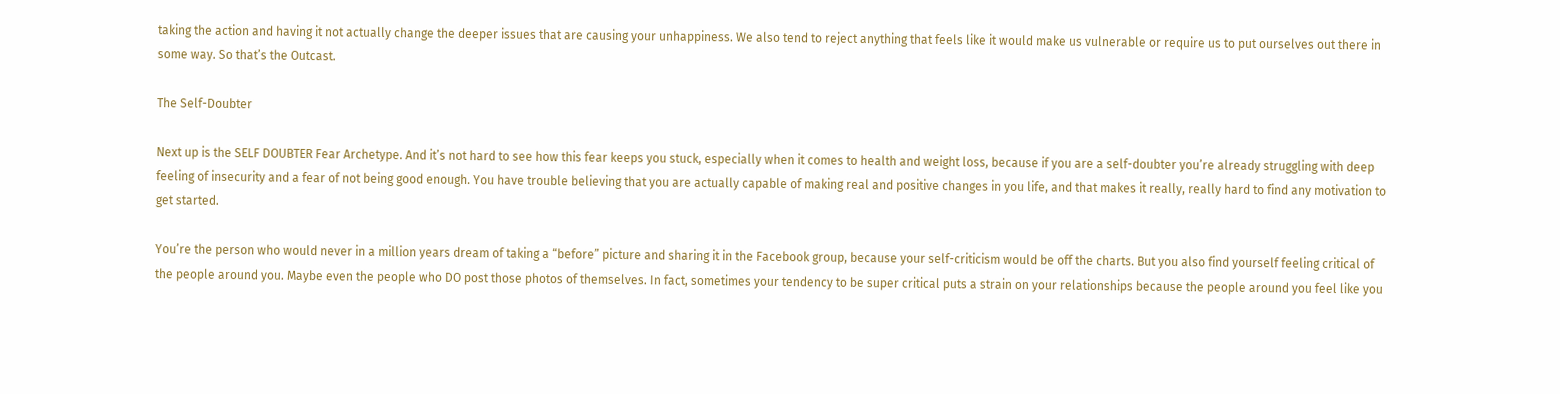taking the action and having it not actually change the deeper issues that are causing your unhappiness. We also tend to reject anything that feels like it would make us vulnerable or require us to put ourselves out there in some way. So that’s the Outcast.

The Self-Doubter

Next up is the SELF DOUBTER Fear Archetype. And it’s not hard to see how this fear keeps you stuck, especially when it comes to health and weight loss, because if you are a self-doubter you’re already struggling with deep feeling of insecurity and a fear of not being good enough. You have trouble believing that you are actually capable of making real and positive changes in you life, and that makes it really, really hard to find any motivation to get started.

You’re the person who would never in a million years dream of taking a “before” picture and sharing it in the Facebook group, because your self-criticism would be off the charts. But you also find yourself feeling critical of the people around you. Maybe even the people who DO post those photos of themselves. In fact, sometimes your tendency to be super critical puts a strain on your relationships because the people around you feel like you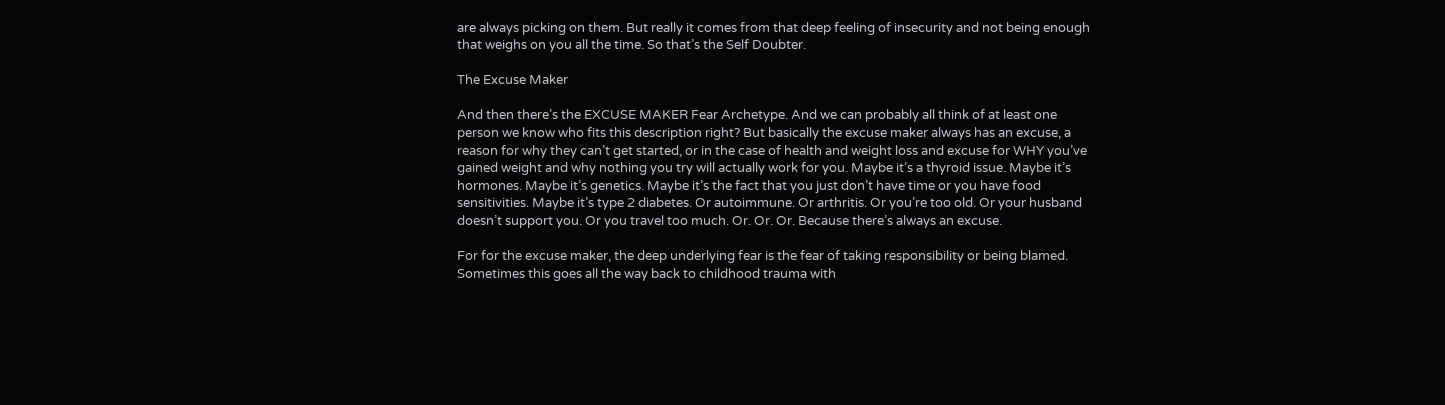are always picking on them. But really it comes from that deep feeling of insecurity and not being enough that weighs on you all the time. So that’s the Self Doubter.

The Excuse Maker

And then there’s the EXCUSE MAKER Fear Archetype. And we can probably all think of at least one person we know who fits this description right? But basically the excuse maker always has an excuse, a reason for why they can’t get started, or in the case of health and weight loss and excuse for WHY you’ve gained weight and why nothing you try will actually work for you. Maybe it’s a thyroid issue. Maybe it’s hormones. Maybe it’s genetics. Maybe it’s the fact that you just don’t have time or you have food sensitivities. Maybe it’s type 2 diabetes. Or autoimmune. Or arthritis. Or you’re too old. Or your husband doesn’t support you. Or you travel too much. Or. Or. Or. Because there’s always an excuse.

For for the excuse maker, the deep underlying fear is the fear of taking responsibility or being blamed. Sometimes this goes all the way back to childhood trauma with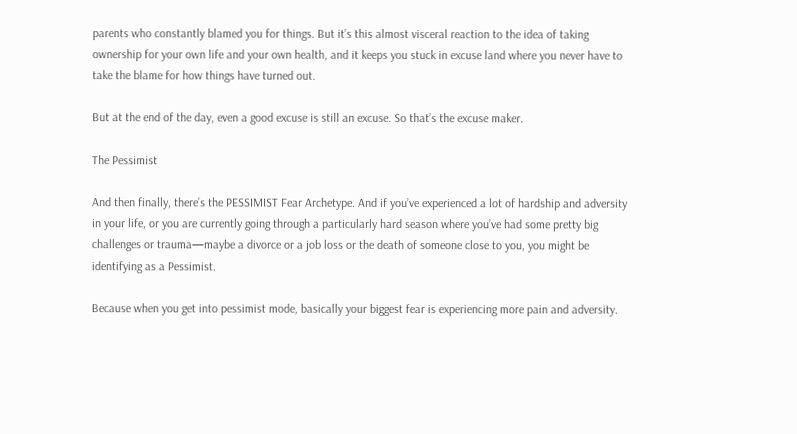parents who constantly blamed you for things. But it’s this almost visceral reaction to the idea of taking ownership for your own life and your own health, and it keeps you stuck in excuse land where you never have to take the blame for how things have turned out.

But at the end of the day, even a good excuse is still an excuse. So that’s the excuse maker.

The Pessimist

And then finally, there’s the PESSIMIST Fear Archetype. And if you’ve experienced a lot of hardship and adversity in your life, or you are currently going through a particularly hard season where you’ve had some pretty big challenges or trauma—maybe a divorce or a job loss or the death of someone close to you, you might be identifying as a Pessimist.

Because when you get into pessimist mode, basically your biggest fear is experiencing more pain and adversity.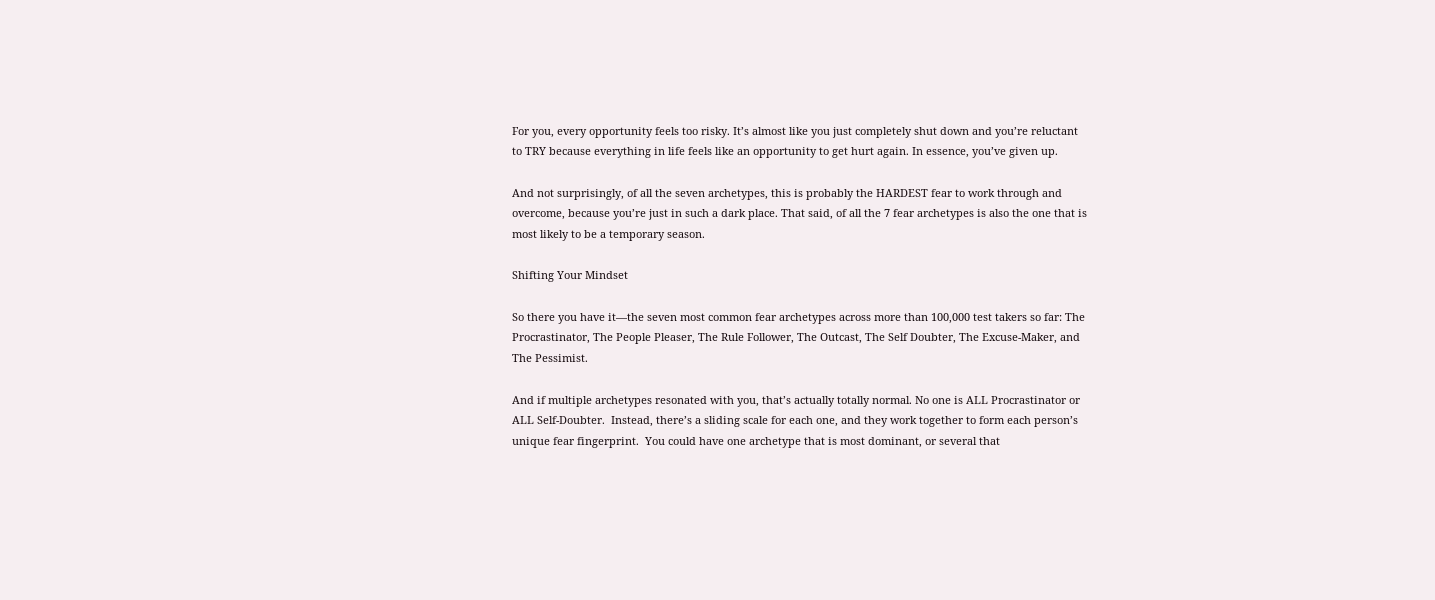For you, every opportunity feels too risky. It’s almost like you just completely shut down and you’re reluctant to TRY because everything in life feels like an opportunity to get hurt again. In essence, you’ve given up.

And not surprisingly, of all the seven archetypes, this is probably the HARDEST fear to work through and overcome, because you’re just in such a dark place. That said, of all the 7 fear archetypes is also the one that is most likely to be a temporary season.

Shifting Your Mindset

So there you have it—the seven most common fear archetypes across more than 100,000 test takers so far: The Procrastinator, The People Pleaser, The Rule Follower, The Outcast, The Self Doubter, The Excuse-Maker, and The Pessimist.

And if multiple archetypes resonated with you, that’s actually totally normal. No one is ALL Procrastinator or ALL Self-Doubter.  Instead, there’s a sliding scale for each one, and they work together to form each person’s unique fear fingerprint.  You could have one archetype that is most dominant, or several that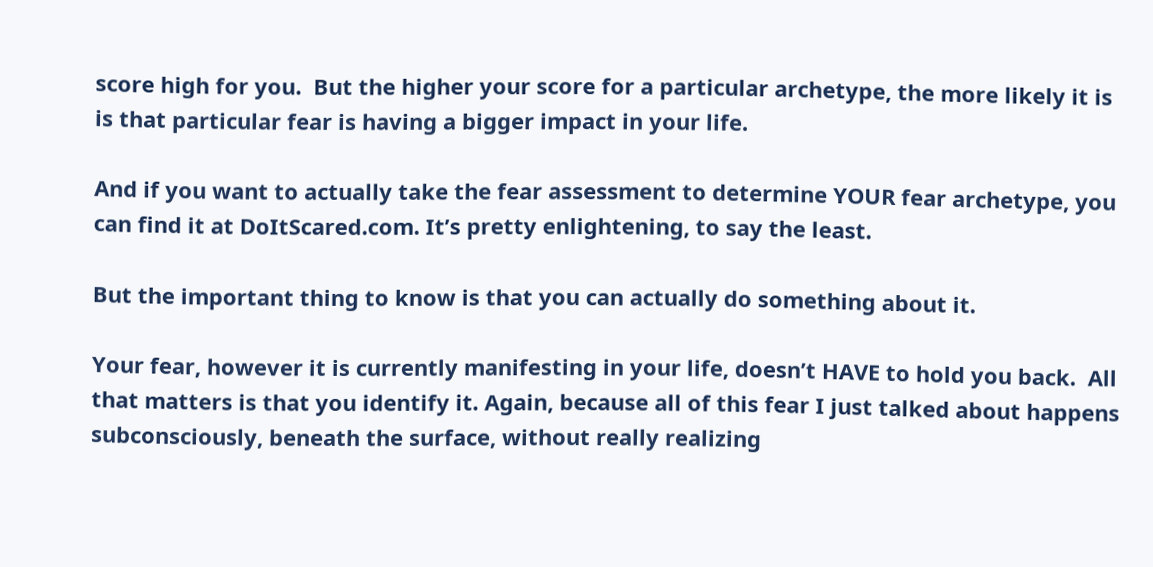score high for you.  But the higher your score for a particular archetype, the more likely it is is that particular fear is having a bigger impact in your life.

And if you want to actually take the fear assessment to determine YOUR fear archetype, you can find it at DoItScared.com. It’s pretty enlightening, to say the least.

But the important thing to know is that you can actually do something about it.

Your fear, however it is currently manifesting in your life, doesn’t HAVE to hold you back.  All that matters is that you identify it. Again, because all of this fear I just talked about happens subconsciously, beneath the surface, without really realizing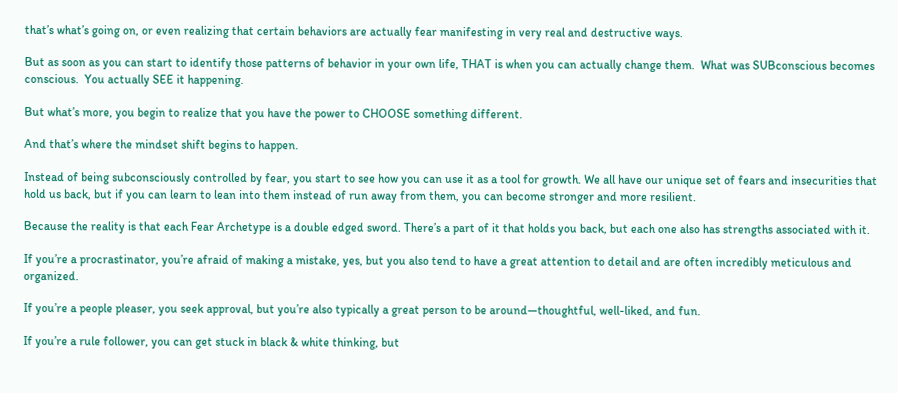that’s what’s going on, or even realizing that certain behaviors are actually fear manifesting in very real and destructive ways.

But as soon as you can start to identify those patterns of behavior in your own life, THAT is when you can actually change them.  What was SUBconscious becomes conscious.  You actually SEE it happening.

But what’s more, you begin to realize that you have the power to CHOOSE something different.

And that’s where the mindset shift begins to happen.

Instead of being subconsciously controlled by fear, you start to see how you can use it as a tool for growth. We all have our unique set of fears and insecurities that hold us back, but if you can learn to lean into them instead of run away from them, you can become stronger and more resilient.

Because the reality is that each Fear Archetype is a double edged sword. There’s a part of it that holds you back, but each one also has strengths associated with it.

If you’re a procrastinator, you’re afraid of making a mistake, yes, but you also tend to have a great attention to detail and are often incredibly meticulous and organized.

If you’re a people pleaser, you seek approval, but you’re also typically a great person to be around—thoughtful, well-liked, and fun.

If you’re a rule follower, you can get stuck in black & white thinking, but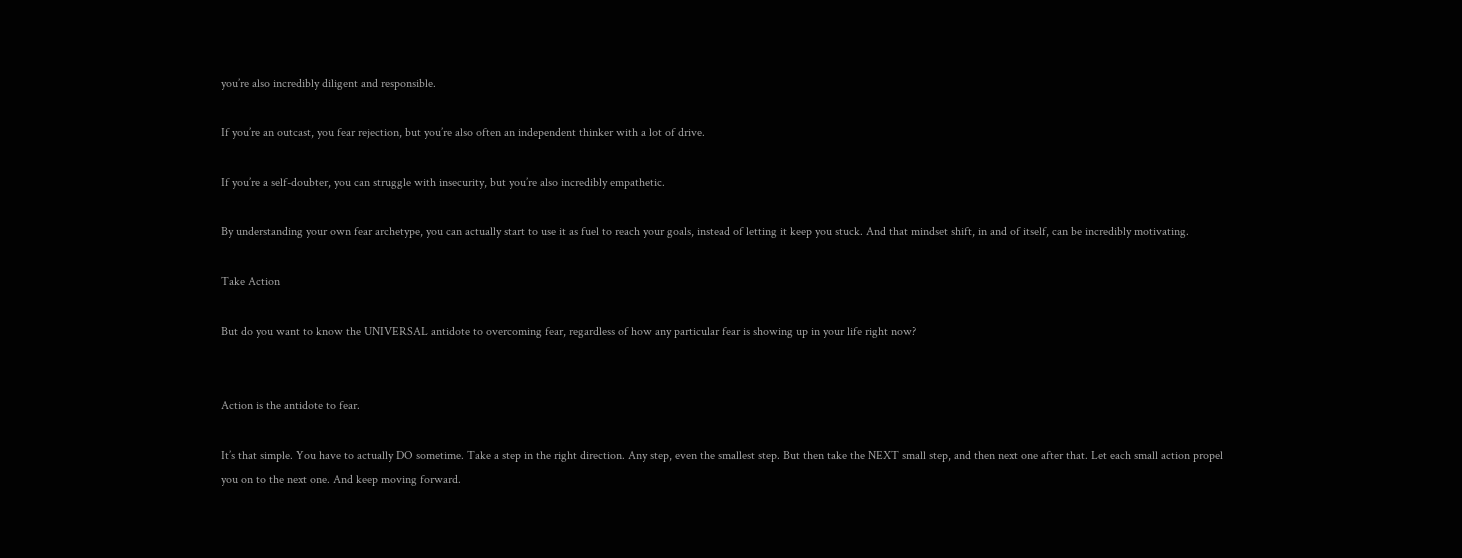you’re also incredibly diligent and responsible.

If you’re an outcast, you fear rejection, but you’re also often an independent thinker with a lot of drive.

If you’re a self-doubter, you can struggle with insecurity, but you’re also incredibly empathetic.

By understanding your own fear archetype, you can actually start to use it as fuel to reach your goals, instead of letting it keep you stuck. And that mindset shift, in and of itself, can be incredibly motivating.

Take Action

But do you want to know the UNIVERSAL antidote to overcoming fear, regardless of how any particular fear is showing up in your life right now?


Action is the antidote to fear.

It’s that simple. You have to actually DO sometime. Take a step in the right direction. Any step, even the smallest step. But then take the NEXT small step, and then next one after that. Let each small action propel you on to the next one. And keep moving forward.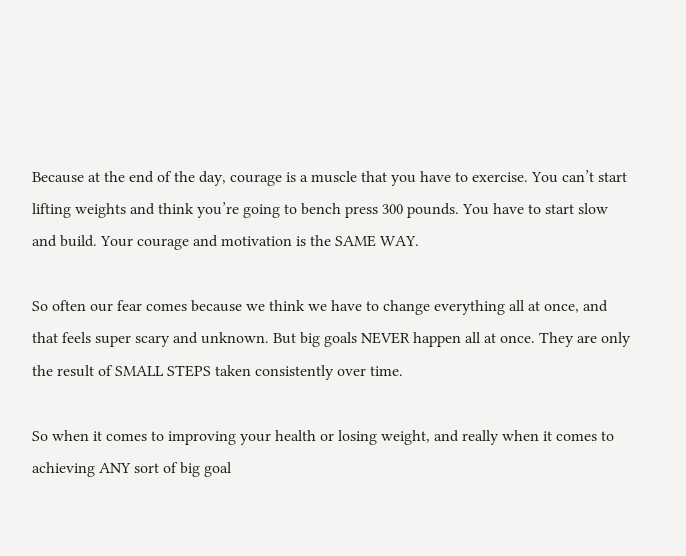Because at the end of the day, courage is a muscle that you have to exercise. You can’t start lifting weights and think you’re going to bench press 300 pounds. You have to start slow and build. Your courage and motivation is the SAME WAY.

So often our fear comes because we think we have to change everything all at once, and that feels super scary and unknown. But big goals NEVER happen all at once. They are only the result of SMALL STEPS taken consistently over time.

So when it comes to improving your health or losing weight, and really when it comes to achieving ANY sort of big goal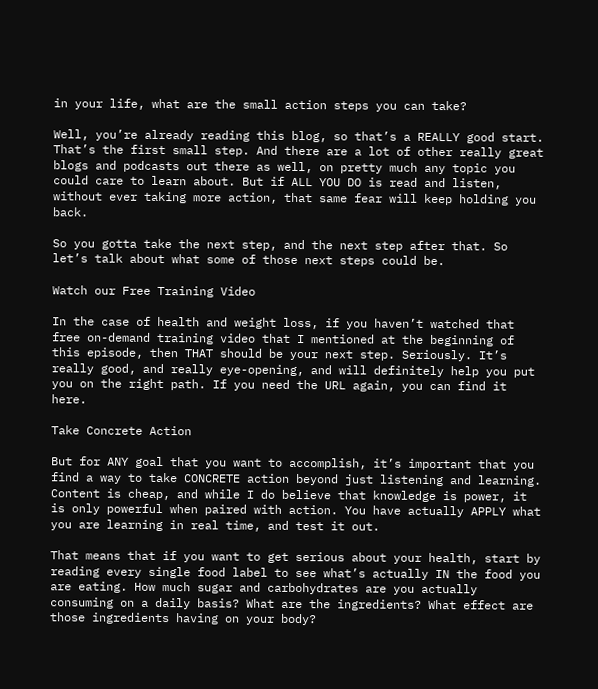in your life, what are the small action steps you can take?

Well, you’re already reading this blog, so that’s a REALLY good start. That’s the first small step. And there are a lot of other really great blogs and podcasts out there as well, on pretty much any topic you could care to learn about. But if ALL YOU DO is read and listen, without ever taking more action, that same fear will keep holding you back.

So you gotta take the next step, and the next step after that. So let’s talk about what some of those next steps could be.

Watch our Free Training Video

In the case of health and weight loss, if you haven’t watched that free on-demand training video that I mentioned at the beginning of this episode, then THAT should be your next step. Seriously. It’s really good, and really eye-opening, and will definitely help you put you on the right path. If you need the URL again, you can find it here.

Take Concrete Action

But for ANY goal that you want to accomplish, it’s important that you find a way to take CONCRETE action beyond just listening and learning. Content is cheap, and while I do believe that knowledge is power, it is only powerful when paired with action. You have actually APPLY what you are learning in real time, and test it out.

That means that if you want to get serious about your health, start by reading every single food label to see what’s actually IN the food you are eating. How much sugar and carbohydrates are you actually consuming on a daily basis? What are the ingredients? What effect are those ingredients having on your body?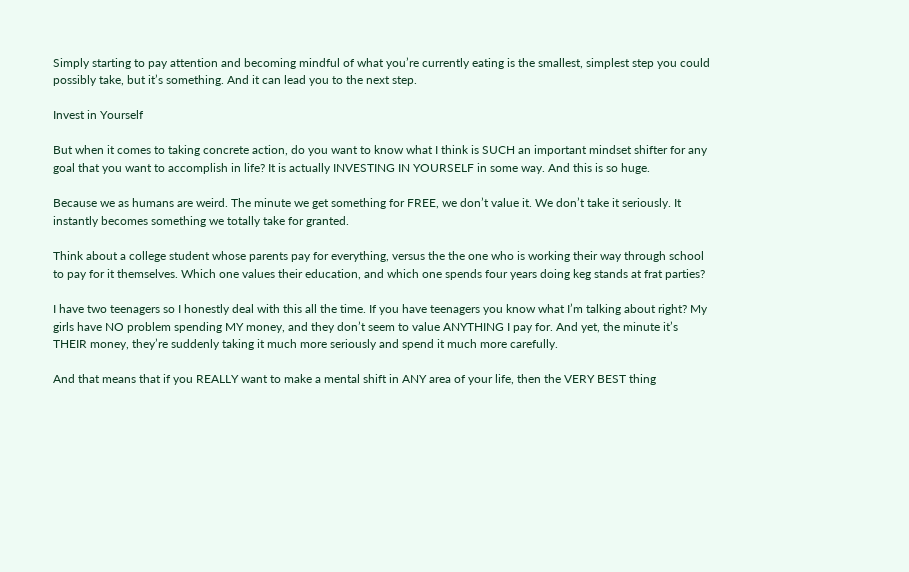Simply starting to pay attention and becoming mindful of what you’re currently eating is the smallest, simplest step you could possibly take, but it’s something. And it can lead you to the next step.

Invest in Yourself

But when it comes to taking concrete action, do you want to know what I think is SUCH an important mindset shifter for any goal that you want to accomplish in life? It is actually INVESTING IN YOURSELF in some way. And this is so huge.

Because we as humans are weird. The minute we get something for FREE, we don’t value it. We don’t take it seriously. It instantly becomes something we totally take for granted.

Think about a college student whose parents pay for everything, versus the the one who is working their way through school to pay for it themselves. Which one values their education, and which one spends four years doing keg stands at frat parties?

I have two teenagers so I honestly deal with this all the time. If you have teenagers you know what I’m talking about right? My girls have NO problem spending MY money, and they don’t seem to value ANYTHING I pay for. And yet, the minute it’s THEIR money, they’re suddenly taking it much more seriously and spend it much more carefully.

And that means that if you REALLY want to make a mental shift in ANY area of your life, then the VERY BEST thing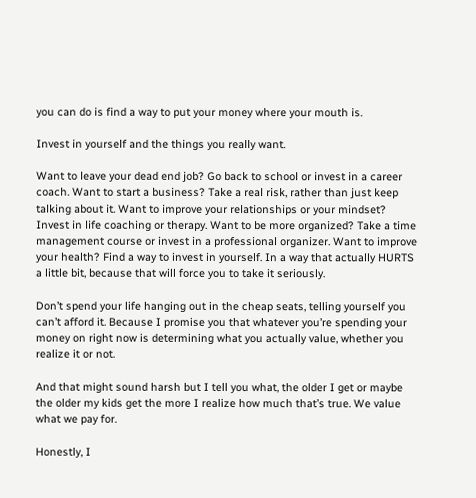you can do is find a way to put your money where your mouth is.

Invest in yourself and the things you really want.

Want to leave your dead end job? Go back to school or invest in a career coach. Want to start a business? Take a real risk, rather than just keep talking about it. Want to improve your relationships or your mindset? Invest in life coaching or therapy. Want to be more organized? Take a time management course or invest in a professional organizer. Want to improve your health? Find a way to invest in yourself. In a way that actually HURTS a little bit, because that will force you to take it seriously.

Don’t spend your life hanging out in the cheap seats, telling yourself you can’t afford it. Because I promise you that whatever you’re spending your money on right now is determining what you actually value, whether you realize it or not.

And that might sound harsh but I tell you what, the older I get or maybe the older my kids get the more I realize how much that’s true. We value what we pay for.

Honestly, I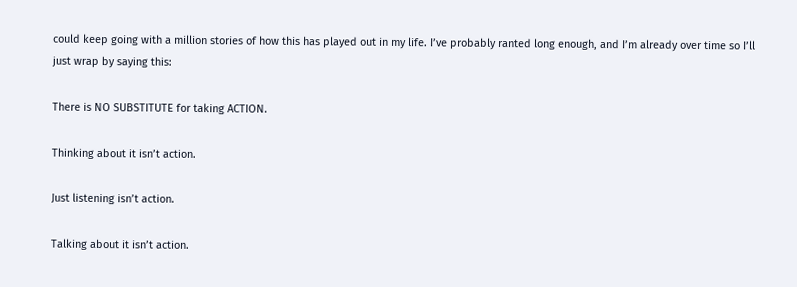could keep going with a million stories of how this has played out in my life. I’ve probably ranted long enough, and I’m already over time so I’ll just wrap by saying this:

There is NO SUBSTITUTE for taking ACTION.

Thinking about it isn’t action.

Just listening isn’t action.

Talking about it isn’t action.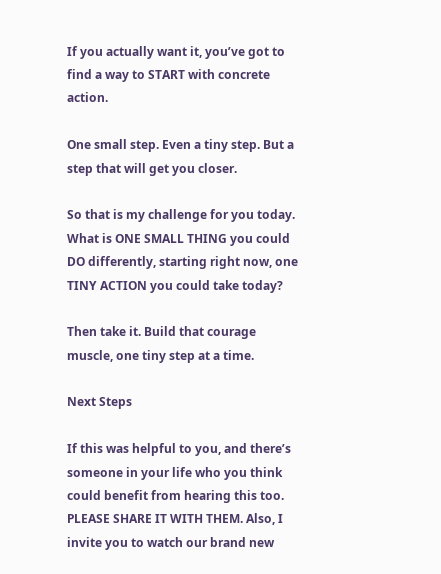If you actually want it, you’ve got to find a way to START with concrete action.

One small step. Even a tiny step. But a step that will get you closer.

So that is my challenge for you today. What is ONE SMALL THING you could DO differently, starting right now, one TINY ACTION you could take today?

Then take it. Build that courage muscle, one tiny step at a time.

Next Steps

If this was helpful to you, and there’s someone in your life who you think could benefit from hearing this too. PLEASE SHARE IT WITH THEM. Also, I invite you to watch our brand new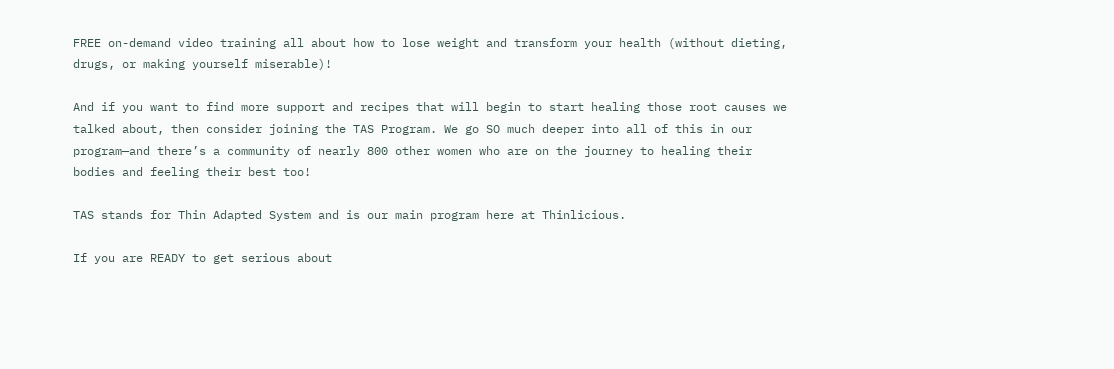FREE on-demand video training all about how to lose weight and transform your health (without dieting, drugs, or making yourself miserable)!

And if you want to find more support and recipes that will begin to start healing those root causes we talked about, then consider joining the TAS Program. We go SO much deeper into all of this in our program—and there’s a community of nearly 800 other women who are on the journey to healing their bodies and feeling their best too!

TAS stands for Thin Adapted System and is our main program here at Thinlicious.

If you are READY to get serious about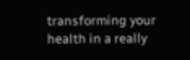transforming your health in a really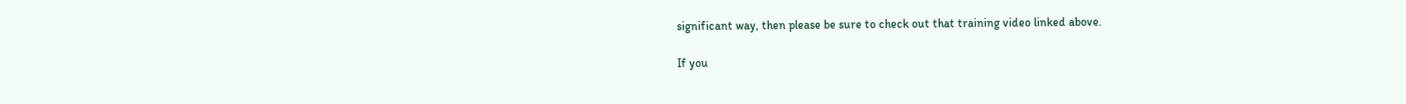significant way, then please be sure to check out that training video linked above.

If you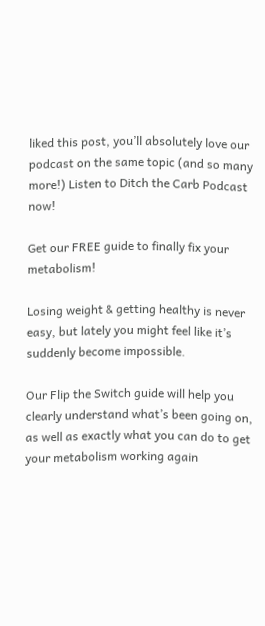liked this post, you’ll absolutely love our podcast on the same topic (and so many more!) Listen to Ditch the Carb Podcast now!

Get our FREE guide to finally fix your metabolism!

Losing weight & getting healthy is never easy, but lately you might feel like it’s suddenly become impossible.

Our Flip the Switch guide will help you clearly understand what’s been going on, as well as exactly what you can do to get your metabolism working again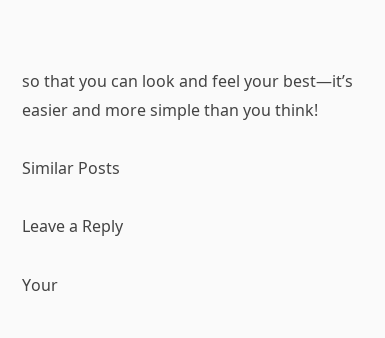so that you can look and feel your best—it’s easier and more simple than you think!

Similar Posts

Leave a Reply

Your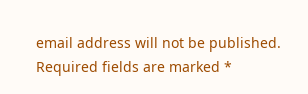email address will not be published. Required fields are marked *